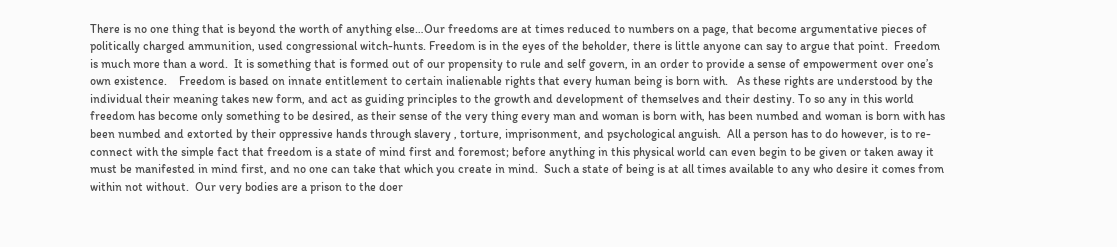There is no one thing that is beyond the worth of anything else…Our freedoms are at times reduced to numbers on a page, that become argumentative pieces of politically charged ammunition, used congressional witch-hunts. Freedom is in the eyes of the beholder, there is little anyone can say to argue that point.  Freedom is much more than a word.  It is something that is formed out of our propensity to rule and self govern, in an order to provide a sense of empowerment over one’s own existence.    Freedom is based on innate entitlement to certain inalienable rights that every human being is born with.   As these rights are understood by the individual their meaning takes new form, and act as guiding principles to the growth and development of themselves and their destiny. To so any in this world freedom has become only something to be desired, as their sense of the very thing every man and woman is born with, has been numbed and woman is born with has been numbed and extorted by their oppressive hands through slavery , torture, imprisonment, and psychological anguish.  All a person has to do however, is to re-connect with the simple fact that freedom is a state of mind first and foremost; before anything in this physical world can even begin to be given or taken away it must be manifested in mind first, and no one can take that which you create in mind.  Such a state of being is at all times available to any who desire it comes from within not without.  Our very bodies are a prison to the doer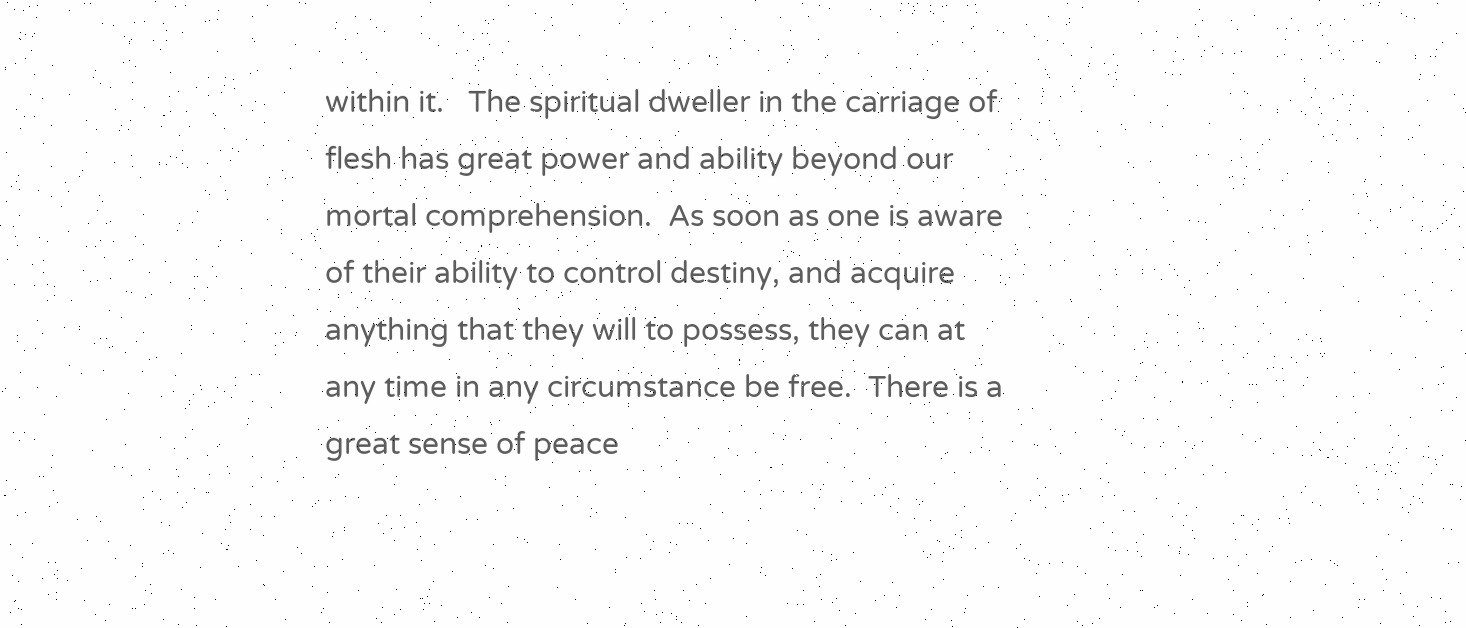within it.   The spiritual dweller in the carriage of flesh has great power and ability beyond our mortal comprehension.  As soon as one is aware of their ability to control destiny, and acquire anything that they will to possess, they can at any time in any circumstance be free.  There is a great sense of peace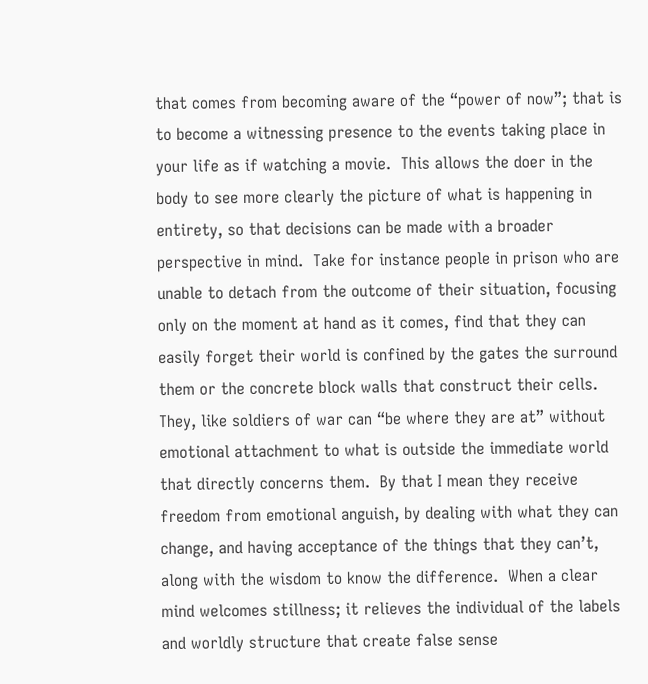that comes from becoming aware of the “power of now”; that is to become a witnessing presence to the events taking place in your life as if watching a movie.  This allows the doer in the body to see more clearly the picture of what is happening in entirety, so that decisions can be made with a broader perspective in mind.  Take for instance people in prison who are unable to detach from the outcome of their situation, focusing only on the moment at hand as it comes, find that they can easily forget their world is confined by the gates the surround them or the concrete block walls that construct their cells.  They, like soldiers of war can “be where they are at” without emotional attachment to what is outside the immediate world that directly concerns them.  By that I mean they receive freedom from emotional anguish, by dealing with what they can change, and having acceptance of the things that they can’t, along with the wisdom to know the difference.  When a clear mind welcomes stillness; it relieves the individual of the labels and worldly structure that create false sense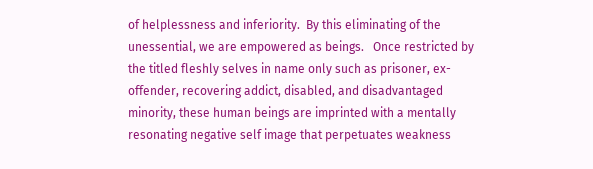of helplessness and inferiority.  By this eliminating of the unessential, we are empowered as beings.   Once restricted by the titled fleshly selves in name only such as prisoner, ex-offender, recovering addict, disabled, and disadvantaged minority, these human beings are imprinted with a mentally resonating negative self image that perpetuates weakness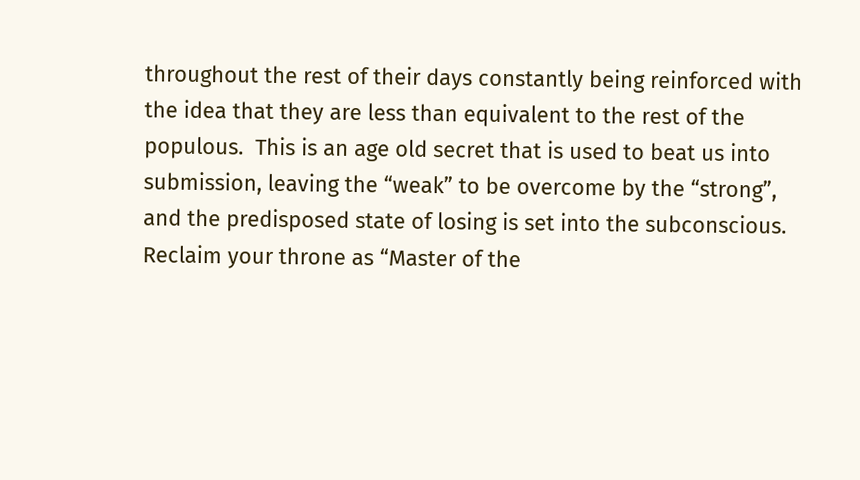throughout the rest of their days constantly being reinforced with the idea that they are less than equivalent to the rest of the populous.  This is an age old secret that is used to beat us into submission, leaving the “weak” to be overcome by the “strong”, and the predisposed state of losing is set into the subconscious.  Reclaim your throne as “Master of the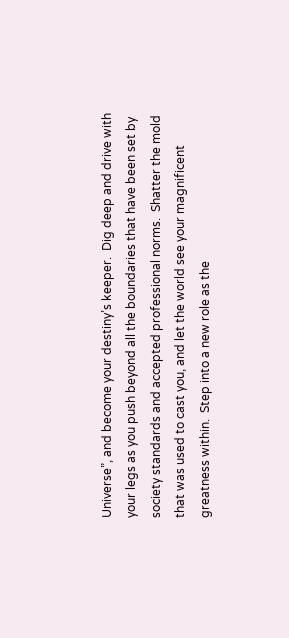Universe”, and become your destiny’s keeper.  Dig deep and drive with your legs as you push beyond all the boundaries that have been set by society standards and accepted professional norms.  Shatter the mold that was used to cast you, and let the world see your magnificent greatness within.  Step into a new role as the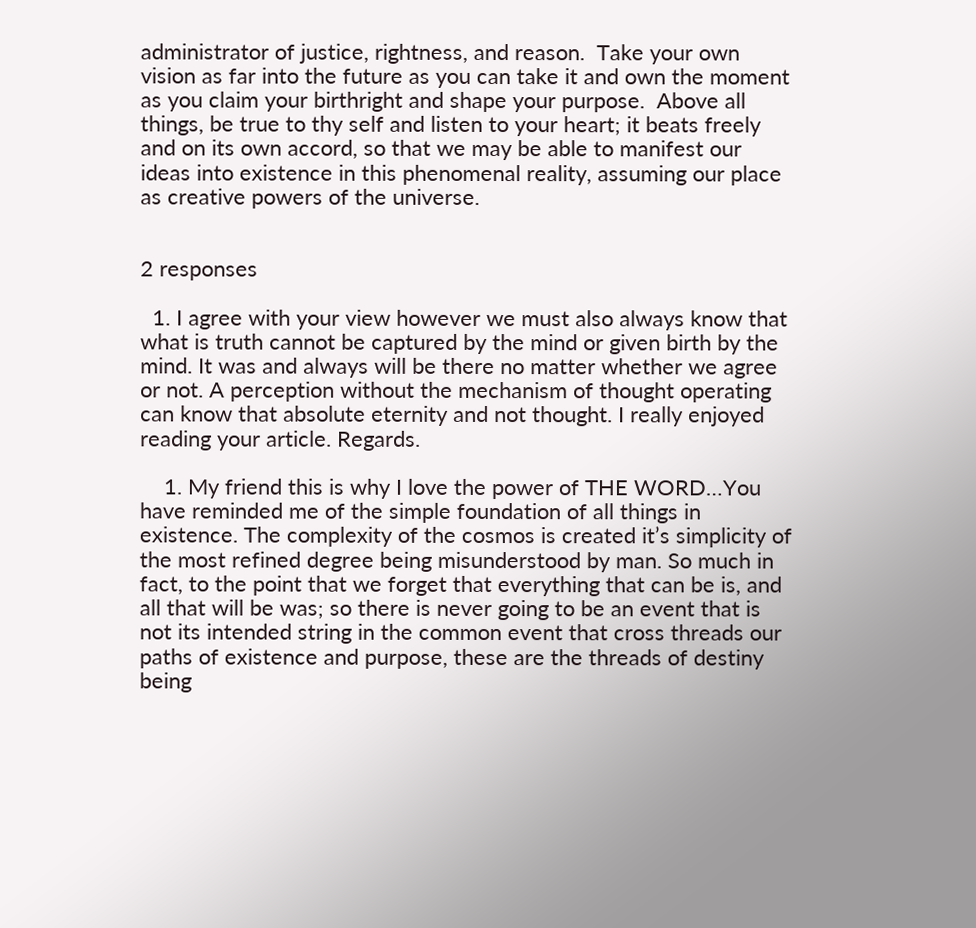administrator of justice, rightness, and reason.  Take your own vision as far into the future as you can take it and own the moment as you claim your birthright and shape your purpose.  Above all things, be true to thy self and listen to your heart; it beats freely and on its own accord, so that we may be able to manifest our ideas into existence in this phenomenal reality, assuming our place as creative powers of the universe.


2 responses

  1. I agree with your view however we must also always know that what is truth cannot be captured by the mind or given birth by the mind. It was and always will be there no matter whether we agree or not. A perception without the mechanism of thought operating can know that absolute eternity and not thought. I really enjoyed reading your article. Regards.

    1. My friend this is why I love the power of THE WORD…You have reminded me of the simple foundation of all things in existence. The complexity of the cosmos is created it’s simplicity of the most refined degree being misunderstood by man. So much in fact, to the point that we forget that everything that can be is, and all that will be was; so there is never going to be an event that is not its intended string in the common event that cross threads our paths of existence and purpose, these are the threads of destiny being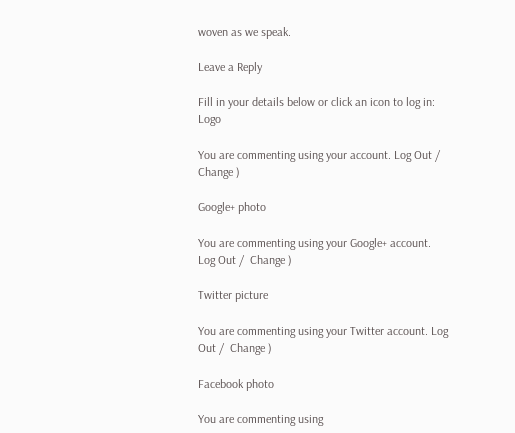woven as we speak.

Leave a Reply

Fill in your details below or click an icon to log in: Logo

You are commenting using your account. Log Out /  Change )

Google+ photo

You are commenting using your Google+ account. Log Out /  Change )

Twitter picture

You are commenting using your Twitter account. Log Out /  Change )

Facebook photo

You are commenting using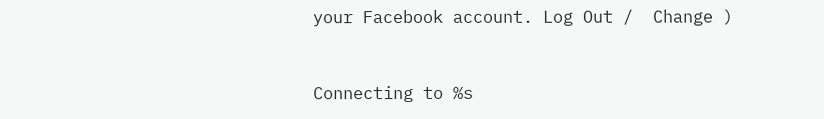your Facebook account. Log Out /  Change )


Connecting to %s